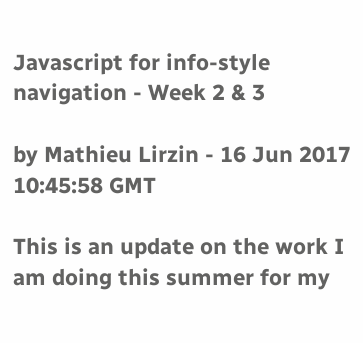Javascript for info-style navigation - Week 2 & 3

by Mathieu Lirzin - 16 Jun 2017 10:45:58 GMT

This is an update on the work I am doing this summer for my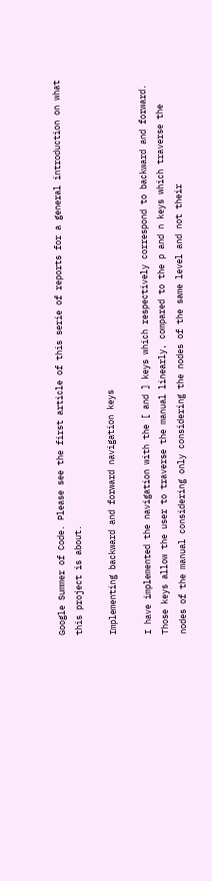Google Summer of Code. Please see the first article of this serie of reports for a general introduction on what this project is about.

Implementing backward and forward navigation keys

I have implemented the navigation with the [ and ] keys which respectively correspond to backward and forward. Those keys allow the user to traverse the manual linearly, compared to the p and n keys which traverse the nodes of the manual considering only considering the nodes of the same level and not their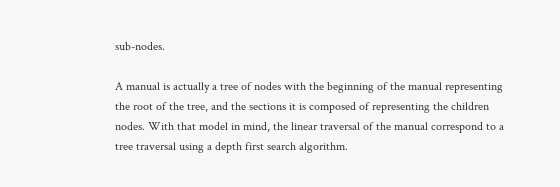sub-nodes.

A manual is actually a tree of nodes with the beginning of the manual representing the root of the tree, and the sections it is composed of representing the children nodes. With that model in mind, the linear traversal of the manual correspond to a tree traversal using a depth first search algorithm.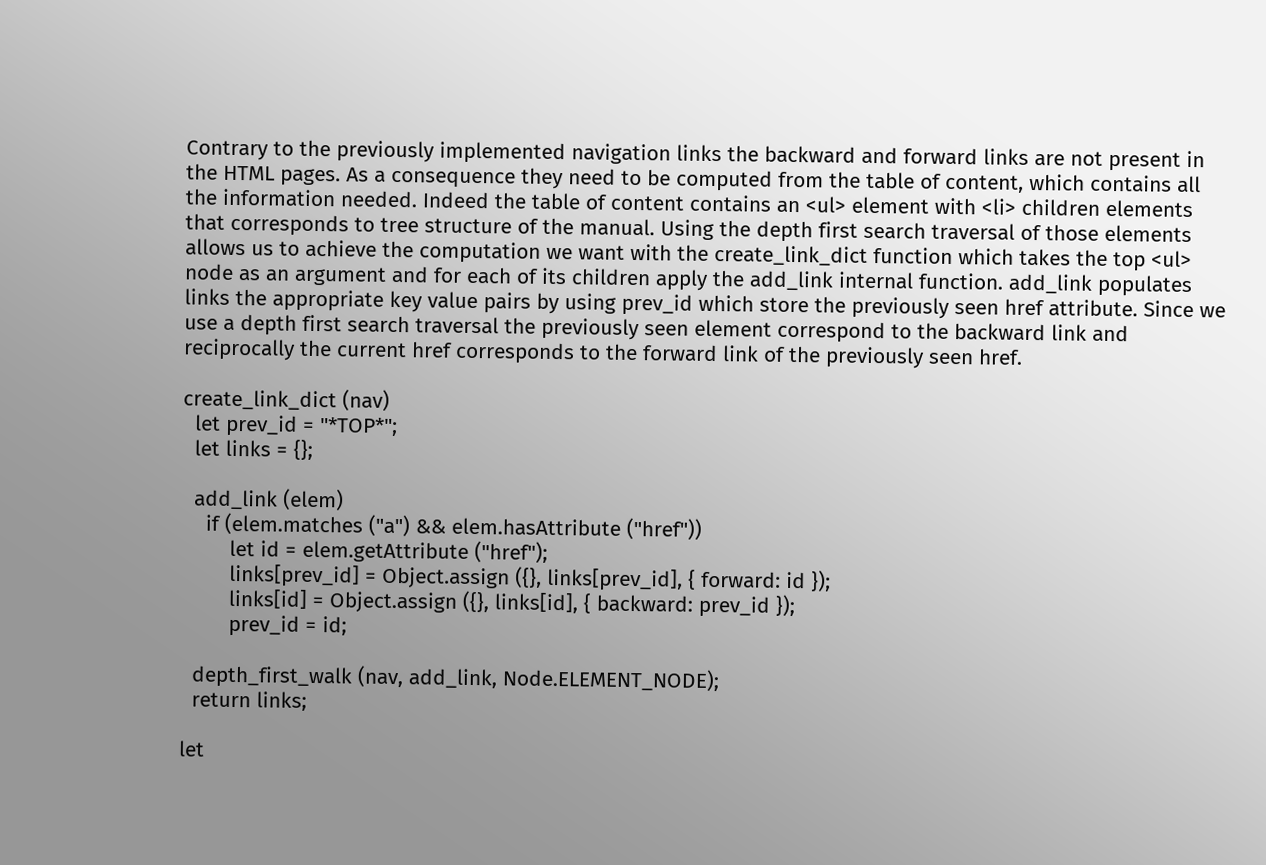Contrary to the previously implemented navigation links the backward and forward links are not present in the HTML pages. As a consequence they need to be computed from the table of content, which contains all the information needed. Indeed the table of content contains an <ul> element with <li> children elements that corresponds to tree structure of the manual. Using the depth first search traversal of those elements allows us to achieve the computation we want with the create_link_dict function which takes the top <ul> node as an argument and for each of its children apply the add_link internal function. add_link populates links the appropriate key value pairs by using prev_id which store the previously seen href attribute. Since we use a depth first search traversal the previously seen element correspond to the backward link and reciprocally the current href corresponds to the forward link of the previously seen href.

create_link_dict (nav)
  let prev_id = "*TOP*";
  let links = {};

  add_link (elem)
    if (elem.matches ("a") && elem.hasAttribute ("href"))
        let id = elem.getAttribute ("href");
        links[prev_id] = Object.assign ({}, links[prev_id], { forward: id });
        links[id] = Object.assign ({}, links[id], { backward: prev_id });
        prev_id = id;

  depth_first_walk (nav, add_link, Node.ELEMENT_NODE);
  return links;

let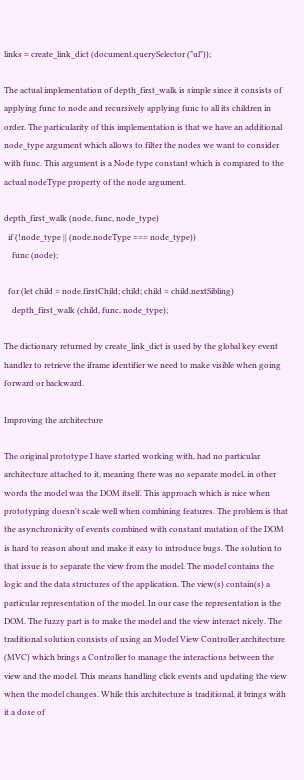links = create_link_dict (document.querySelector ("ul"));

The actual implementation of depth_first_walk is simple since it consists of applying func to node and recursively applying func to all its children in order. The particularity of this implementation is that we have an additional node_type argument which allows to filter the nodes we want to consider with func. This argument is a Node type constant which is compared to the actual nodeType property of the node argument.

depth_first_walk (node, func, node_type)
  if (!node_type || (node.nodeType === node_type))
    func (node);

  for (let child = node.firstChild; child; child = child.nextSibling)
    depth_first_walk (child, func, node_type);

The dictionary returned by create_link_dict is used by the global key event handler to retrieve the iframe identifier we need to make visible when going forward or backward.

Improving the architecture

The original prototype I have started working with, had no particular architecture attached to it, meaning there was no separate model, in other words the model was the DOM itself. This approach which is nice when prototyping doesn't scale well when combining features. The problem is that the asynchronicity of events combined with constant mutation of the DOM is hard to reason about and make it easy to introduce bugs. The solution to that issue is to separate the view from the model. The model contains the logic and the data structures of the application. The view(s) contain(s) a particular representation of the model. In our case the representation is the DOM. The fuzzy part is to make the model and the view interact nicely. The traditional solution consists of using an Model View Controller architecture (MVC) which brings a Controller to manage the interactions between the view and the model. This means handling click events and updating the view when the model changes. While this architecture is traditional, it brings with it a dose of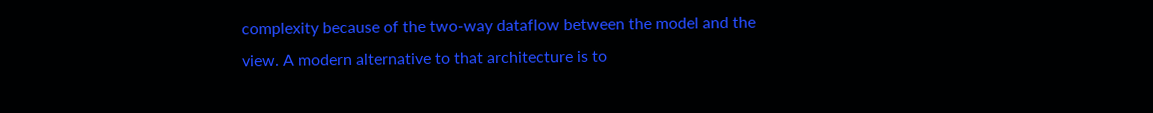complexity because of the two-way dataflow between the model and the view. A modern alternative to that architecture is to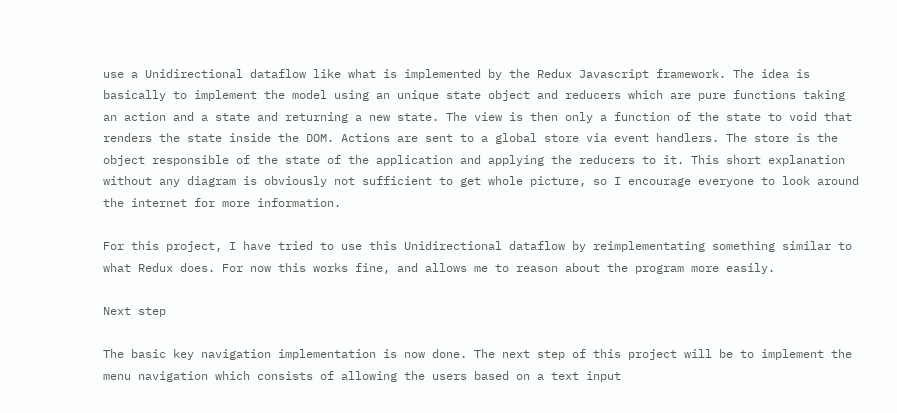use a Unidirectional dataflow like what is implemented by the Redux Javascript framework. The idea is basically to implement the model using an unique state object and reducers which are pure functions taking an action and a state and returning a new state. The view is then only a function of the state to void that renders the state inside the DOM. Actions are sent to a global store via event handlers. The store is the object responsible of the state of the application and applying the reducers to it. This short explanation without any diagram is obviously not sufficient to get whole picture, so I encourage everyone to look around the internet for more information.

For this project, I have tried to use this Unidirectional dataflow by reimplementating something similar to what Redux does. For now this works fine, and allows me to reason about the program more easily.

Next step

The basic key navigation implementation is now done. The next step of this project will be to implement the menu navigation which consists of allowing the users based on a text input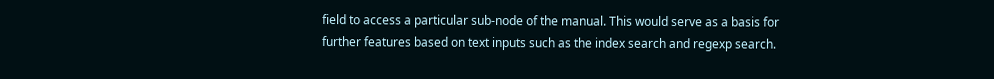field to access a particular sub-node of the manual. This would serve as a basis for further features based on text inputs such as the index search and regexp search.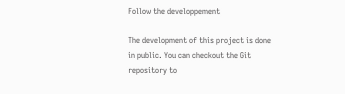Follow the developpement

The development of this project is done in public. You can checkout the Git repository to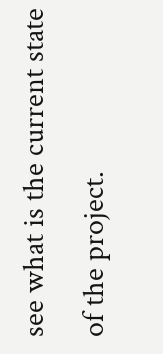see what is the current state of the project.